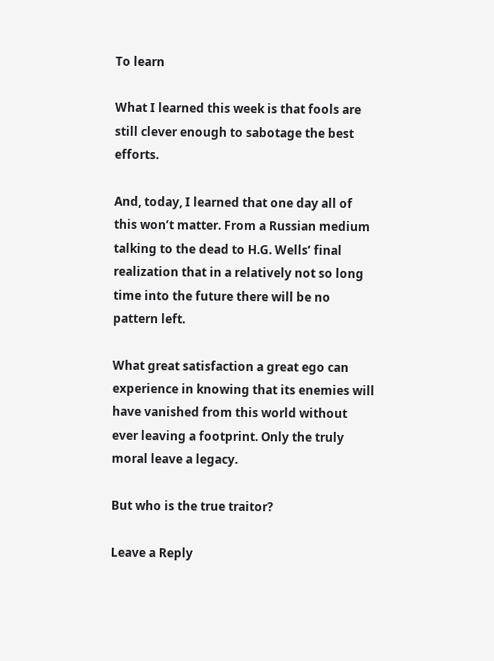To learn

What I learned this week is that fools are still clever enough to sabotage the best efforts.

And, today, I learned that one day all of this won’t matter. From a Russian medium talking to the dead to H.G. Wells’ final realization that in a relatively not so long time into the future there will be no pattern left.

What great satisfaction a great ego can experience in knowing that its enemies will have vanished from this world without ever leaving a footprint. Only the truly moral leave a legacy.

But who is the true traitor?

Leave a Reply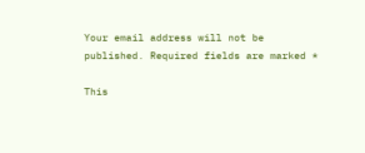Your email address will not be published. Required fields are marked *

This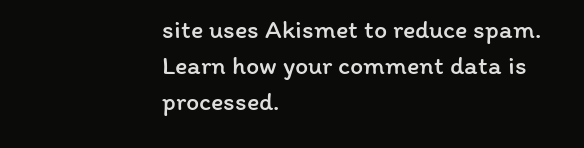site uses Akismet to reduce spam. Learn how your comment data is processed.